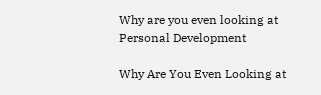Why are you even looking at Personal Development

Why Are You Even Looking at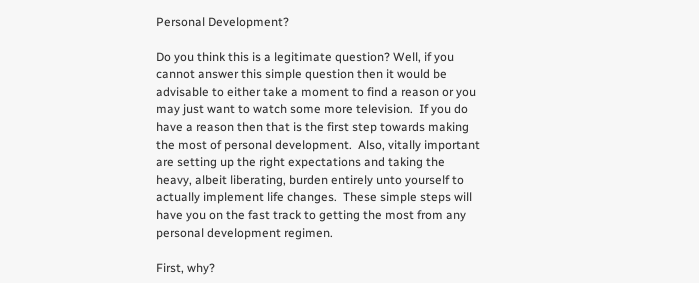Personal Development?

Do you think this is a legitimate question? Well, if you cannot answer this simple question then it would be advisable to either take a moment to find a reason or you may just want to watch some more television.  If you do have a reason then that is the first step towards making the most of personal development.  Also, vitally important are setting up the right expectations and taking the heavy, albeit liberating, burden entirely unto yourself to actually implement life changes.  These simple steps will have you on the fast track to getting the most from any personal development regimen.

First, why?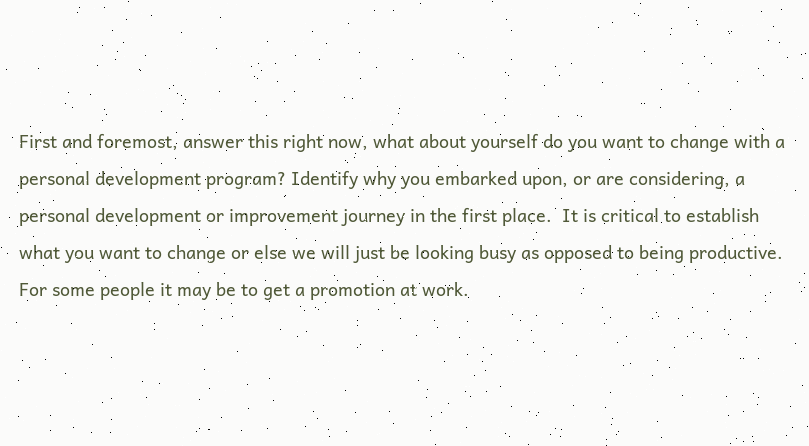First and foremost, answer this right now, what about yourself do you want to change with a personal development program? Identify why you embarked upon, or are considering, a personal development or improvement journey in the first place.  It is critical to establish what you want to change or else we will just be looking busy as opposed to being productive.  For some people it may be to get a promotion at work.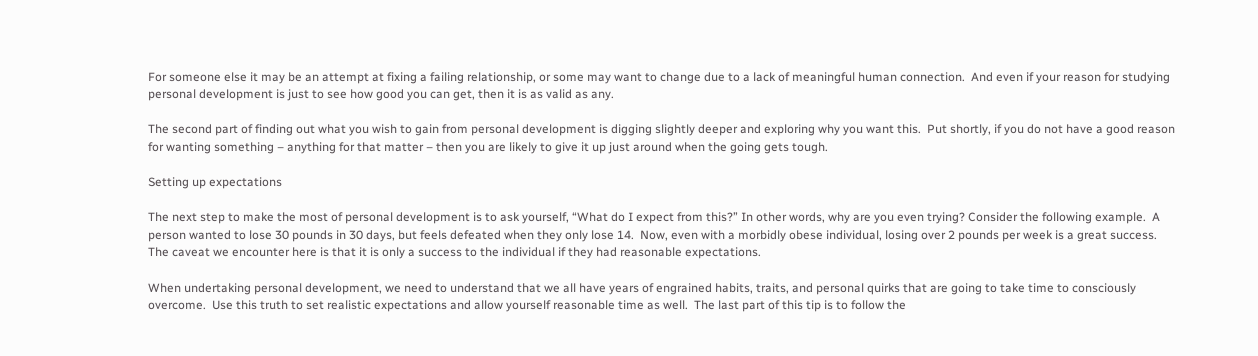For someone else it may be an attempt at fixing a failing relationship, or some may want to change due to a lack of meaningful human connection.  And even if your reason for studying personal development is just to see how good you can get, then it is as valid as any.

The second part of finding out what you wish to gain from personal development is digging slightly deeper and exploring why you want this.  Put shortly, if you do not have a good reason for wanting something – anything for that matter – then you are likely to give it up just around when the going gets tough.

Setting up expectations

The next step to make the most of personal development is to ask yourself, “What do I expect from this?” In other words, why are you even trying? Consider the following example.  A person wanted to lose 30 pounds in 30 days, but feels defeated when they only lose 14.  Now, even with a morbidly obese individual, losing over 2 pounds per week is a great success.  The caveat we encounter here is that it is only a success to the individual if they had reasonable expectations.

When undertaking personal development, we need to understand that we all have years of engrained habits, traits, and personal quirks that are going to take time to consciously overcome.  Use this truth to set realistic expectations and allow yourself reasonable time as well.  The last part of this tip is to follow the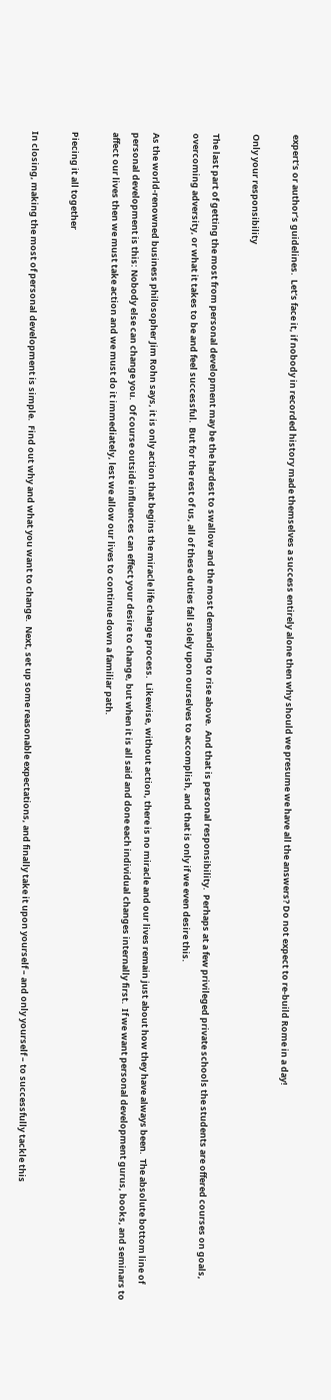expert’s or author’s guidelines.  Let’s face it, if nobody in recorded history made themselves a success entirely alone then why should we presume we have all the answers? Do not expect to re-build Rome in a day!

Only your responsibility

The last part of getting the most from personal development may be the hardest to swallow and the most demanding to rise above.  And that is personal responsibility.  Perhaps at a few privileged private schools the students are offered courses on goals, overcoming adversity, or what it takes to be and feel successful.  But for the rest of us, all of these duties fall solely upon ourselves to accomplish, and that is only if we even desire this.

As the world-renowned business philosopher Jim Rohn says, it is only action that begins the miracle life change process.  Likewise, without action, there is no miracle and our lives remain just about how they have always been.  The absolute bottom line of personal development is this: Nobody else can change you.  Of course outside influences can effect your desire to change, but when it is all said and done each individual changes internally first.  If we want personal development gurus, books, and seminars to affect our lives then we must take action and we must do it immediately, lest we allow our lives to continue down a familiar path.

Piecing it all together

In closing, making the most of personal development is simple.  Find out why and what you want to change.  Next, set up some reasonable expectations, and finally take it upon yourself – and only yourself – to successfully tackle this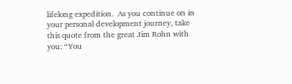lifelong expedition.  As you continue on in your personal development journey, take this quote from the great Jim Rohn with you: “You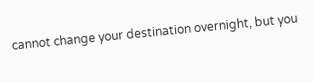cannot change your destination overnight, but you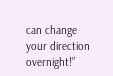can change your direction overnight!”